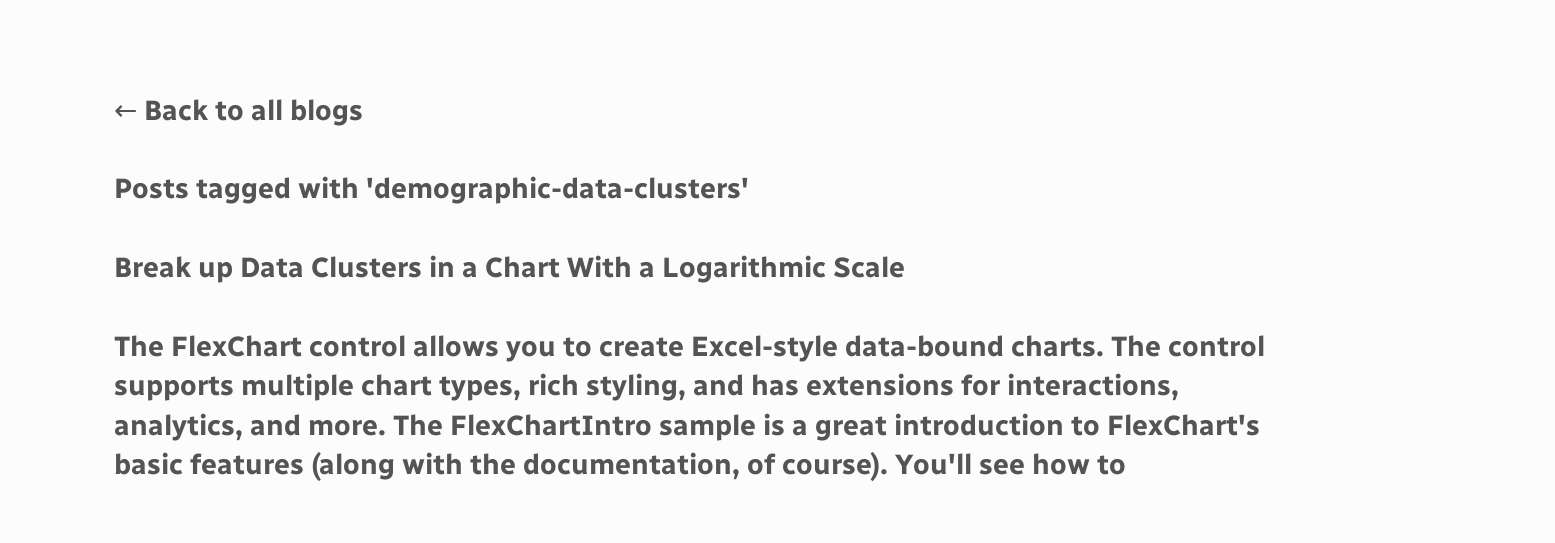← Back to all blogs

Posts tagged with 'demographic-data-clusters'

Break up Data Clusters in a Chart With a Logarithmic Scale

The FlexChart control allows you to create Excel-style data-bound charts. The control supports multiple chart types, rich styling, and has extensions for interactions, analytics, and more. The FlexChartIntro sample is a great introduction to FlexChart's basic features (along with the documentation, of course). You'll see how to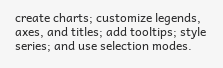create charts; customize legends, axes, and titles; add tooltips; style series; and use selection modes.